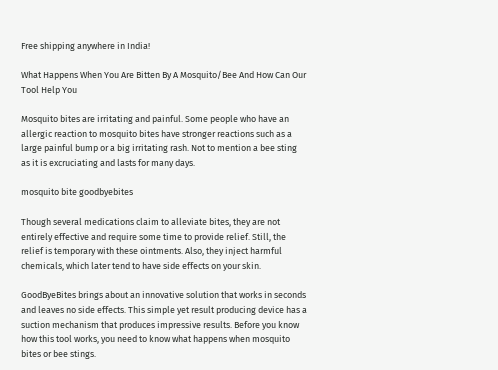Free shipping anywhere in India!

What Happens When You Are Bitten By A Mosquito/Bee And How Can Our Tool Help You

Mosquito bites are irritating and painful. Some people who have an allergic reaction to mosquito bites have stronger reactions such as a large painful bump or a big irritating rash. Not to mention a bee sting as it is excruciating and lasts for many days.

mosquito bite goodbyebites

Though several medications claim to alleviate bites, they are not entirely effective and require some time to provide relief. Still, the relief is temporary with these ointments. Also, they inject harmful chemicals, which later tend to have side effects on your skin.

GoodByeBites brings about an innovative solution that works in seconds and leaves no side effects. This simple yet result producing device has a suction mechanism that produces impressive results. Before you know how this tool works, you need to know what happens when mosquito bites or bee stings.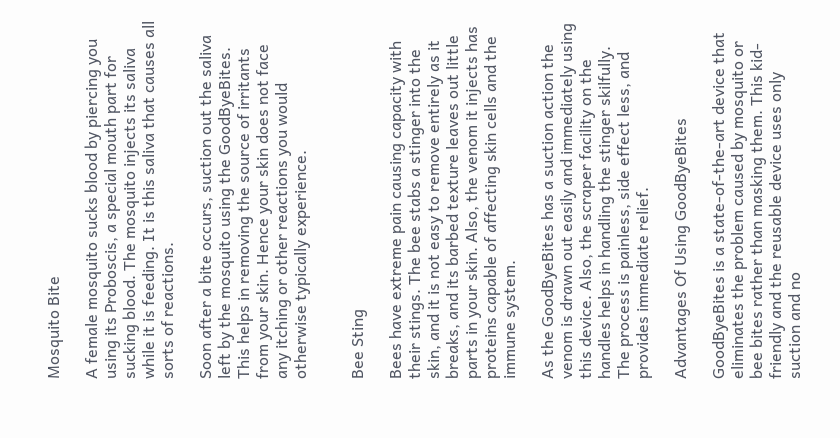Mosquito Bite

A female mosquito sucks blood by piercing you using its Proboscis, a special mouth part for sucking blood. The mosquito injects its saliva while it is feeding. It is this saliva that causes all sorts of reactions.

Soon after a bite occurs, suction out the saliva left by the mosquito using the GoodByeBites. This helps in removing the source of irritants from your skin. Hence your skin does not face any itching or other reactions you would otherwise typically experience.


Bee Sting

Bees have extreme pain causing capacity with their stings. The bee stabs a stinger into the skin, and it is not easy to remove entirely as it breaks, and its barbed texture leaves out little parts in your skin. Also, the venom it injects has proteins capable of affecting skin cells and the immune system.

As the GoodByeBites has a suction action the venom is drawn out easily and immediately using this device. Also, the scraper facility on the handles helps in handling the stinger skilfully. The process is painless, side effect less, and provides immediate relief.

Advantages Of Using GoodByeBites

GoodByeBites is a state-of-the-art device that eliminates the problem caused by mosquito or bee bites rather than masking them. This kid-friendly and the reusable device uses only suction and no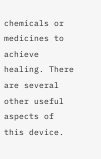chemicals or medicines to achieve healing. There are several other useful aspects of this device.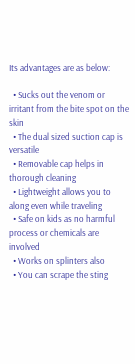Its advantages are as below:

  • Sucks out the venom or irritant from the bite spot on the skin
  • The dual sized suction cap is versatile
  • Removable cap helps in thorough cleaning
  • Lightweight allows you to along even while traveling
  • Safe on kids as no harmful process or chemicals are involved
  • Works on splinters also
  • You can scrape the sting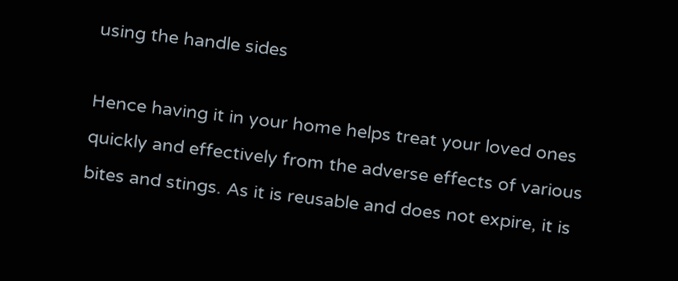using the handle sides

Hence having it in your home helps treat your loved ones quickly and effectively from the adverse effects of various bites and stings. As it is reusable and does not expire, it is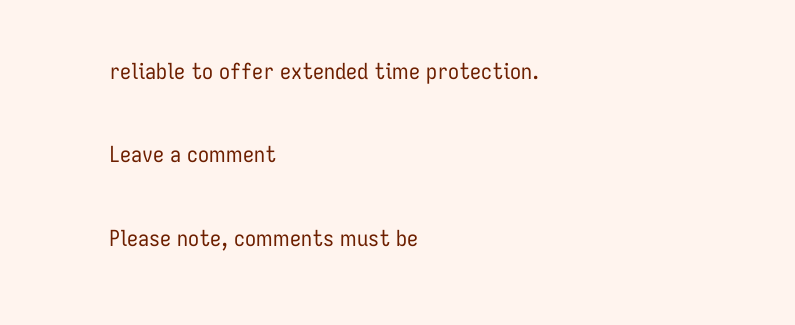reliable to offer extended time protection.

Leave a comment

Please note, comments must be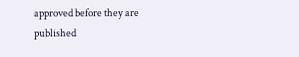approved before they are published